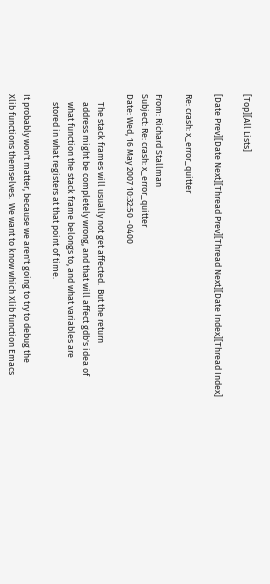[Top][All Lists]

[Date Prev][Date Next][Thread Prev][Thread Next][Date Index][Thread Index]

Re: crash: x_error_quitter

From: Richard Stallman
Subject: Re: crash: x_error_quitter
Date: Wed, 16 May 2007 10:32:50 -0400

    The stack frames will usually not get affected.  But the return
    address might be completely wrong, and that will affect gdb's idea of
    what function the stack frame belongs to, and what variables are
    stored in what registers at that point of time.

It probably won't matter, because we aren't going to try to debug the
Xlib functions themselves.  We want to know which Xlib function Emacs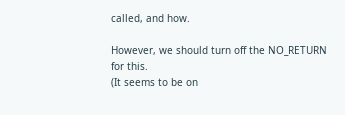called, and how.

However, we should turn off the NO_RETURN for this.
(It seems to be on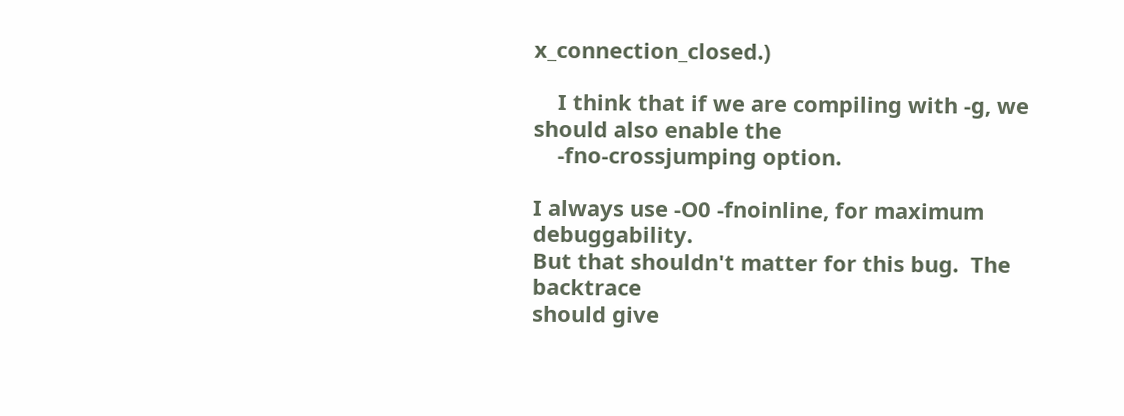x_connection_closed.)

    I think that if we are compiling with -g, we should also enable the
    -fno-crossjumping option.

I always use -O0 -fnoinline, for maximum debuggability.
But that shouldn't matter for this bug.  The backtrace
should give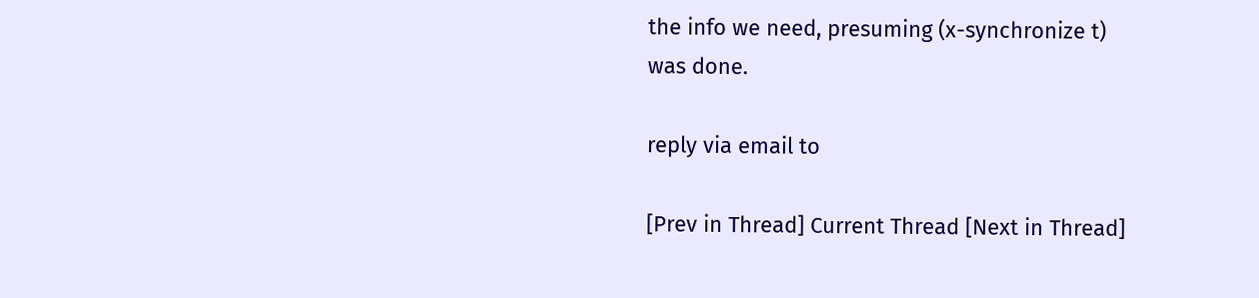the info we need, presuming (x-synchronize t)
was done.

reply via email to

[Prev in Thread] Current Thread [Next in Thread]